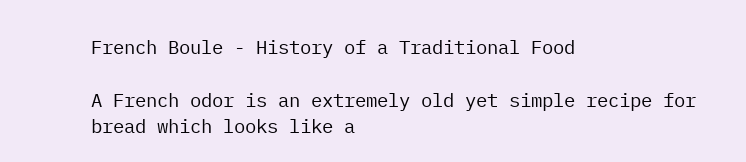French Boule - History of a Traditional Food

A French odor is an extremely old yet simple recipe for bread which looks like a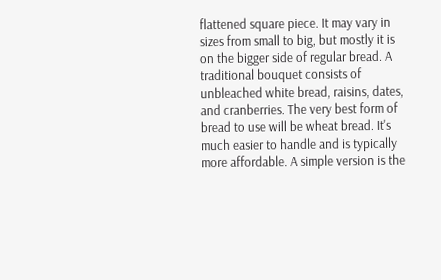flattened square piece. It may vary in sizes from small to big, but mostly it is on the bigger side of regular bread. A traditional bouquet consists of unbleached white bread, raisins, dates, and cranberries. The very best form of bread to use will be wheat bread. It's much easier to handle and is typically more affordable. A simple version is the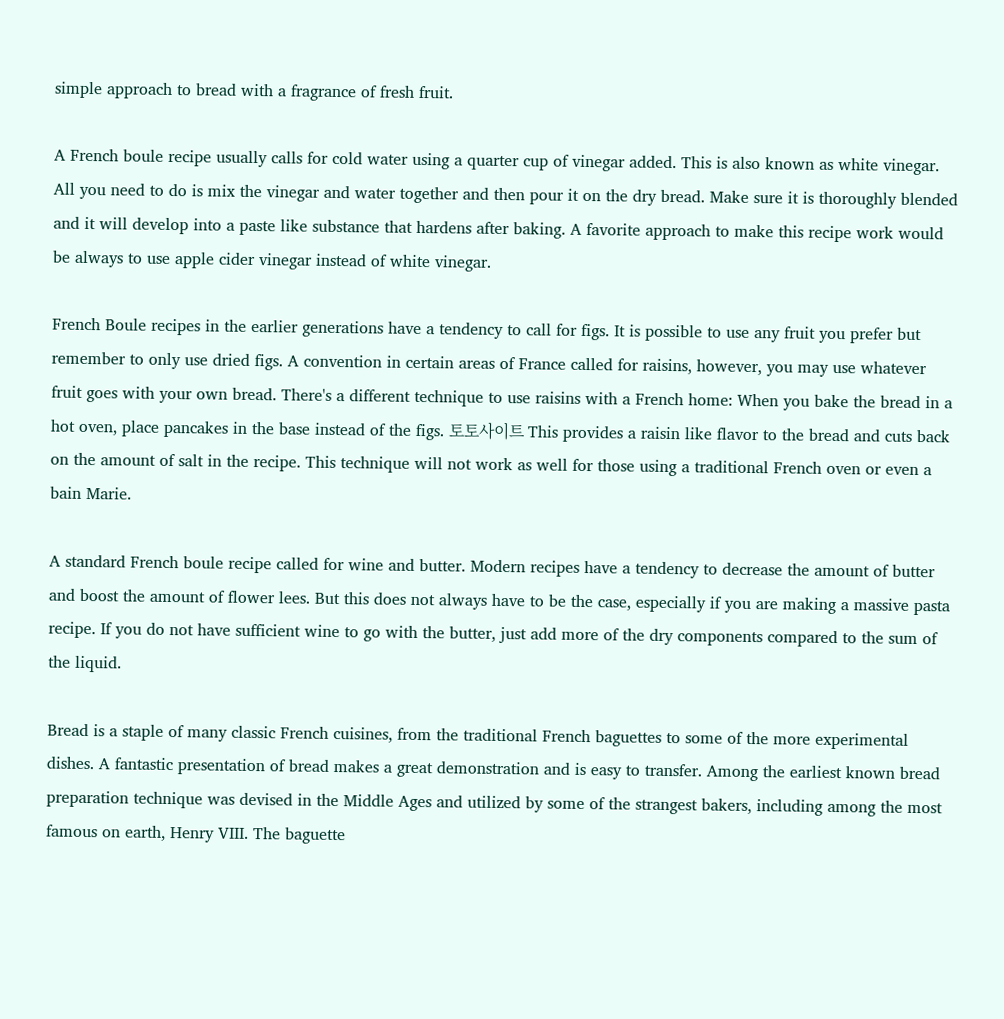simple approach to bread with a fragrance of fresh fruit.

A French boule recipe usually calls for cold water using a quarter cup of vinegar added. This is also known as white vinegar. All you need to do is mix the vinegar and water together and then pour it on the dry bread. Make sure it is thoroughly blended and it will develop into a paste like substance that hardens after baking. A favorite approach to make this recipe work would be always to use apple cider vinegar instead of white vinegar.

French Boule recipes in the earlier generations have a tendency to call for figs. It is possible to use any fruit you prefer but remember to only use dried figs. A convention in certain areas of France called for raisins, however, you may use whatever fruit goes with your own bread. There's a different technique to use raisins with a French home: When you bake the bread in a hot oven, place pancakes in the base instead of the figs. 토토사이트 This provides a raisin like flavor to the bread and cuts back on the amount of salt in the recipe. This technique will not work as well for those using a traditional French oven or even a bain Marie.

A standard French boule recipe called for wine and butter. Modern recipes have a tendency to decrease the amount of butter and boost the amount of flower lees. But this does not always have to be the case, especially if you are making a massive pasta recipe. If you do not have sufficient wine to go with the butter, just add more of the dry components compared to the sum of the liquid.

Bread is a staple of many classic French cuisines, from the traditional French baguettes to some of the more experimental dishes. A fantastic presentation of bread makes a great demonstration and is easy to transfer. Among the earliest known bread preparation technique was devised in the Middle Ages and utilized by some of the strangest bakers, including among the most famous on earth, Henry VIII. The baguette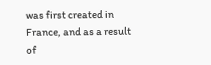was first created in France, and as a result of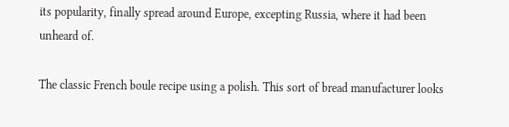its popularity, finally spread around Europe, excepting Russia, where it had been unheard of.

The classic French boule recipe using a polish. This sort of bread manufacturer looks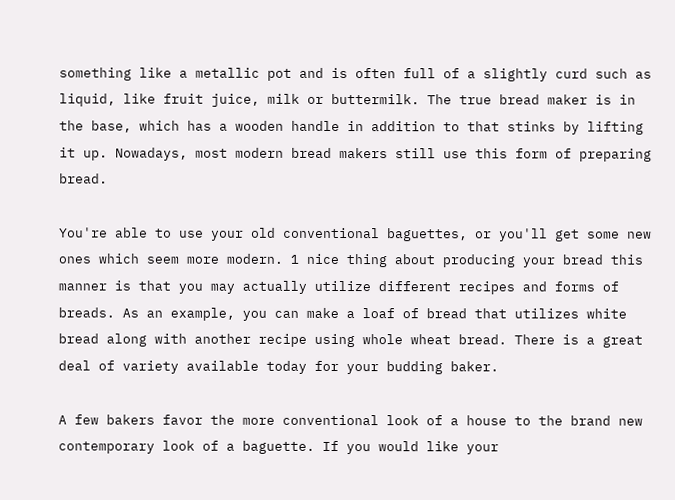something like a metallic pot and is often full of a slightly curd such as liquid, like fruit juice, milk or buttermilk. The true bread maker is in the base, which has a wooden handle in addition to that stinks by lifting it up. Nowadays, most modern bread makers still use this form of preparing bread.

You're able to use your old conventional baguettes, or you'll get some new ones which seem more modern. 1 nice thing about producing your bread this manner is that you may actually utilize different recipes and forms of breads. As an example, you can make a loaf of bread that utilizes white bread along with another recipe using whole wheat bread. There is a great deal of variety available today for your budding baker.

A few bakers favor the more conventional look of a house to the brand new contemporary look of a baguette. If you would like your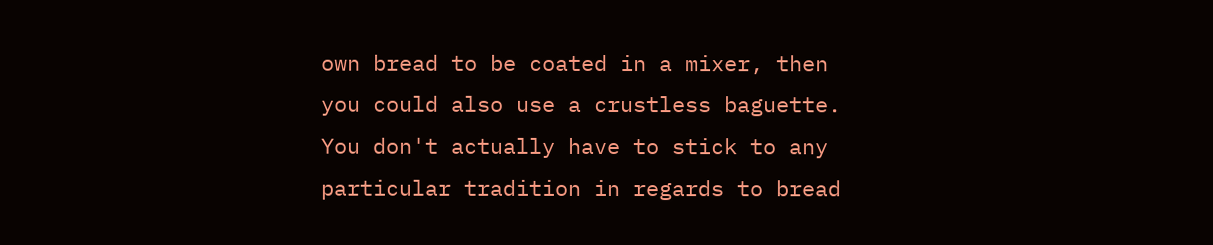own bread to be coated in a mixer, then you could also use a crustless baguette. You don't actually have to stick to any particular tradition in regards to bread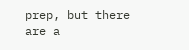prep, but there are a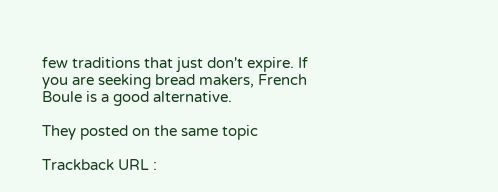few traditions that just don't expire. If you are seeking bread makers, French Boule is a good alternative.

They posted on the same topic

Trackback URL :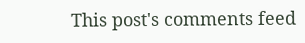This post's comments feed